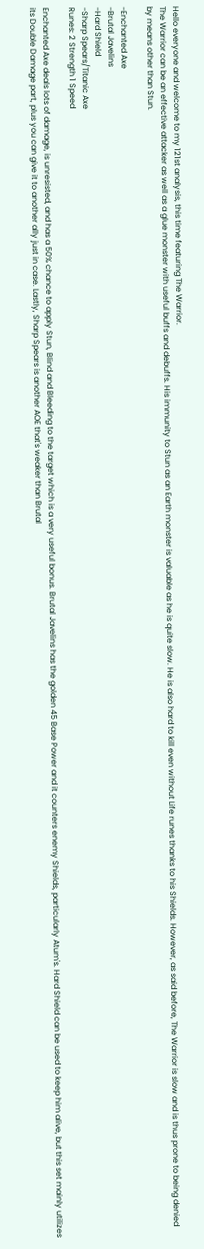Hello everyone and welcome to my 121st analysis, this time featuring The Warrior.
The Warrior can be an effective attacker as well as a glue monster with useful buffs and debuffs. His immunity to Stun as an Earth monster is valuable as he is quite slow. He is also hard to kill even without Life runes thanks to his Shields. However, as said before, The Warrior is slow and is thus prone to being denied by means other than Stun.

-Enchanted Axe
-Brutal Javelins
-Hard Shield
-Sharp Spears/Titanic Axe
Runes: 2 Strength 1 Speed

Enchanted Axe deals lots of damage, is unresisted, and has a 50% chance to apply Stun, Blind and Bleeding to the target which is a very useful bonus. Brutal Javelins has the golden 45 Base Power and it counters enemy Shields, particularly Atum's. Hard Shield can be used to keep him alive, but this set mainly utilizes its Double Damage part, plus you can give it to another ally just in case. Lastly, Sharp Spears is another AOE that's weaker than Brutal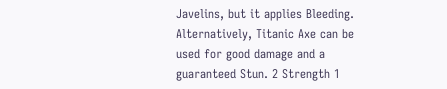Javelins, but it applies Bleeding. Alternatively, Titanic Axe can be used for good damage and a guaranteed Stun. 2 Strength 1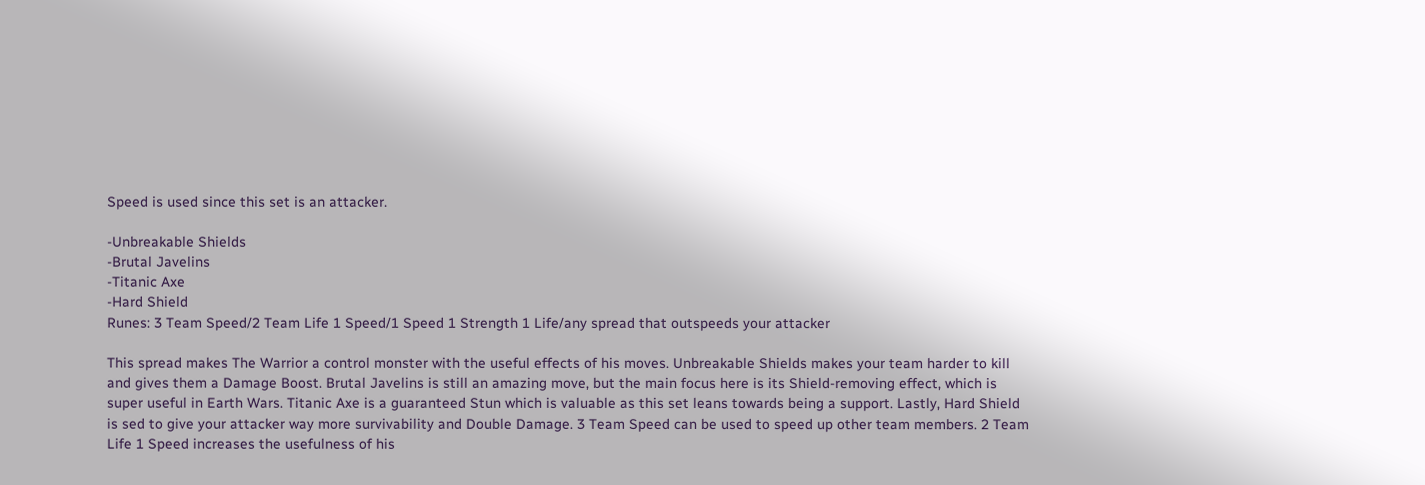Speed is used since this set is an attacker.

-Unbreakable Shields
-Brutal Javelins
-Titanic Axe
-Hard Shield
Runes: 3 Team Speed/2 Team Life 1 Speed/1 Speed 1 Strength 1 Life/any spread that outspeeds your attacker

This spread makes The Warrior a control monster with the useful effects of his moves. Unbreakable Shields makes your team harder to kill and gives them a Damage Boost. Brutal Javelins is still an amazing move, but the main focus here is its Shield-removing effect, which is super useful in Earth Wars. Titanic Axe is a guaranteed Stun which is valuable as this set leans towards being a support. Lastly, Hard Shield is sed to give your attacker way more survivability and Double Damage. 3 Team Speed can be used to speed up other team members. 2 Team Life 1 Speed increases the usefulness of his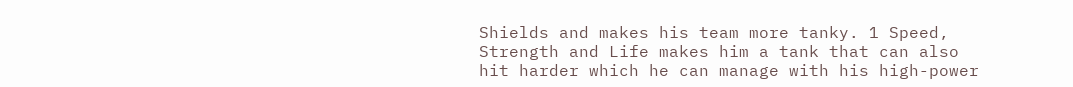Shields and makes his team more tanky. 1 Speed, Strength and Life makes him a tank that can also hit harder which he can manage with his high-power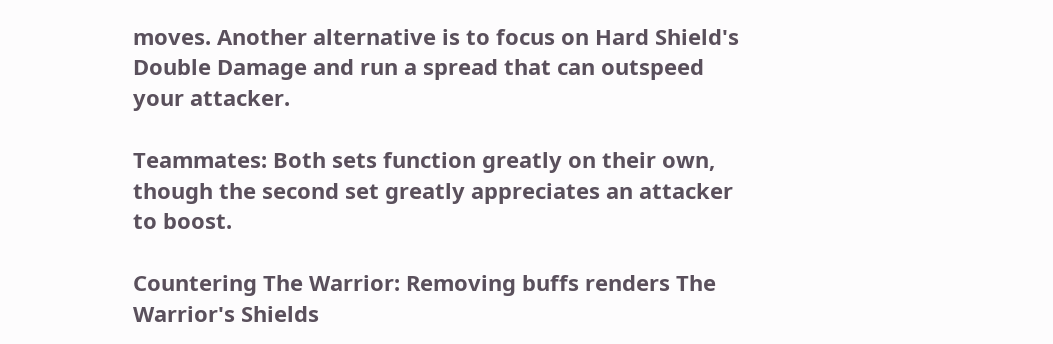moves. Another alternative is to focus on Hard Shield's Double Damage and run a spread that can outspeed your attacker.

Teammates: Both sets function greatly on their own, though the second set greatly appreciates an attacker to boost.

Countering The Warrior: Removing buffs renders The Warrior's Shields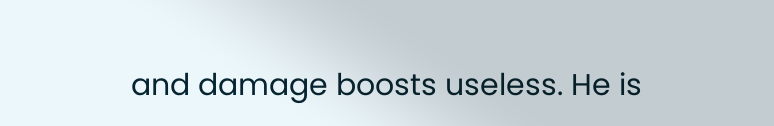and damage boosts useless. He is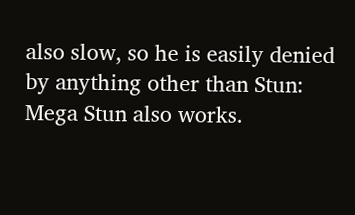also slow, so he is easily denied by anything other than Stun: Mega Stun also works.